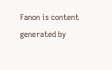Fanon is content generated by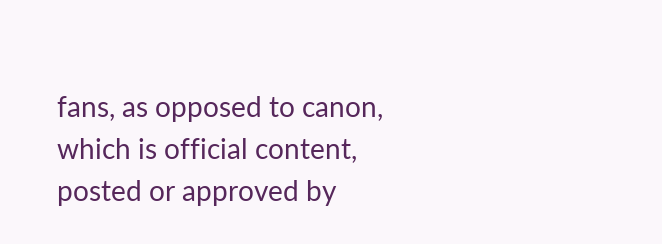fans, as opposed to canon, which is official content, posted or approved by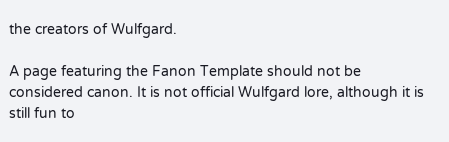the creators of Wulfgard.

A page featuring the Fanon Template should not be considered canon. It is not official Wulfgard lore, although it is still fun to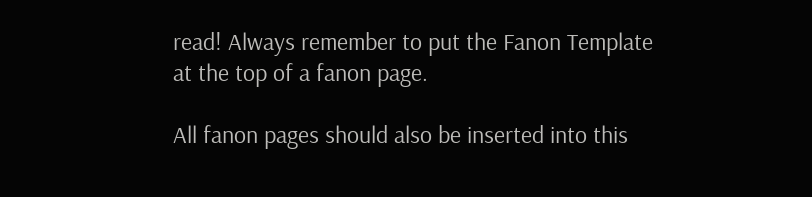read! Always remember to put the Fanon Template at the top of a fanon page.

All fanon pages should also be inserted into this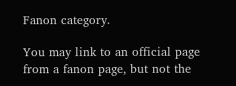Fanon category.

You may link to an official page from a fanon page, but not the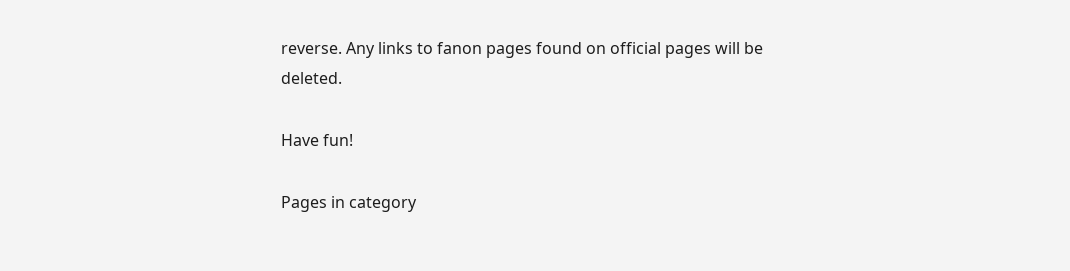reverse. Any links to fanon pages found on official pages will be deleted.

Have fun!

Pages in category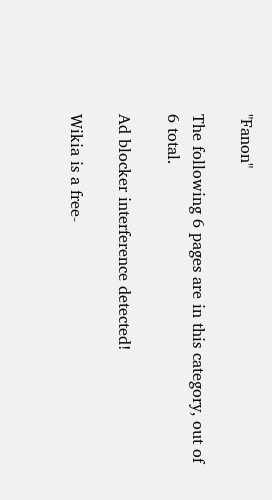"Fanon"

The following 6 pages are in this category, out of 6 total.

Ad blocker interference detected!

Wikia is a free-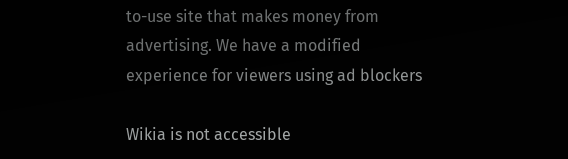to-use site that makes money from advertising. We have a modified experience for viewers using ad blockers

Wikia is not accessible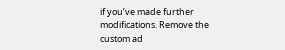if you’ve made further modifications. Remove the custom ad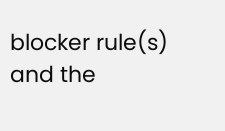blocker rule(s) and the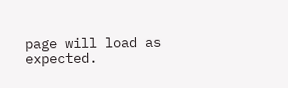page will load as expected.